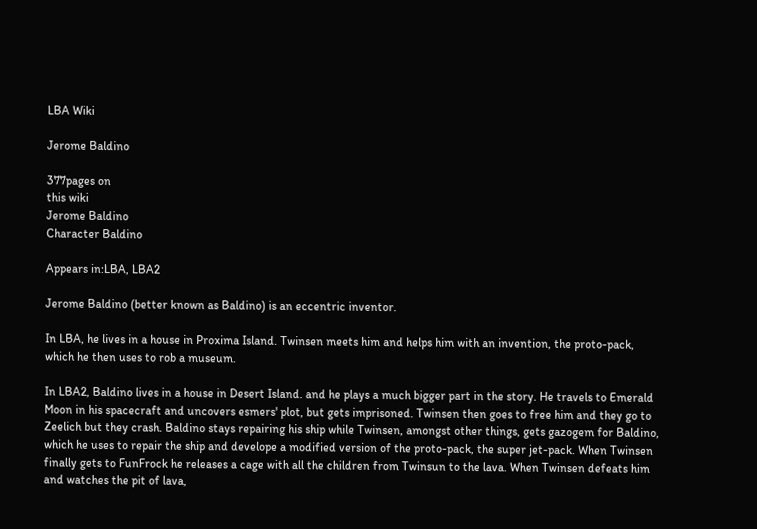LBA Wiki

Jerome Baldino

377pages on
this wiki
Jerome Baldino
Character Baldino

Appears in:LBA, LBA2

Jerome Baldino (better known as Baldino) is an eccentric inventor.

In LBA, he lives in a house in Proxima Island. Twinsen meets him and helps him with an invention, the proto-pack, which he then uses to rob a museum.

In LBA2, Baldino lives in a house in Desert Island. and he plays a much bigger part in the story. He travels to Emerald Moon in his spacecraft and uncovers esmers' plot, but gets imprisoned. Twinsen then goes to free him and they go to Zeelich but they crash. Baldino stays repairing his ship while Twinsen, amongst other things, gets gazogem for Baldino, which he uses to repair the ship and develope a modified version of the proto-pack, the super jet-pack. When Twinsen finally gets to FunFrock he releases a cage with all the children from Twinsun to the lava. When Twinsen defeats him and watches the pit of lava,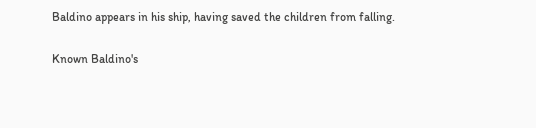Baldino appears in his ship, having saved the children from falling.

Known Baldino's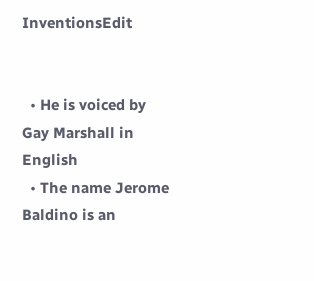InventionsEdit


  • He is voiced by Gay Marshall in English
  • The name Jerome Baldino is an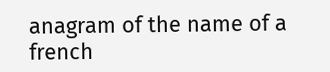anagram of the name of a french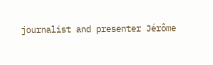journalist and presenter Jérôme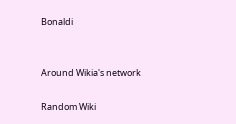Bonaldi


Around Wikia's network

Random Wiki